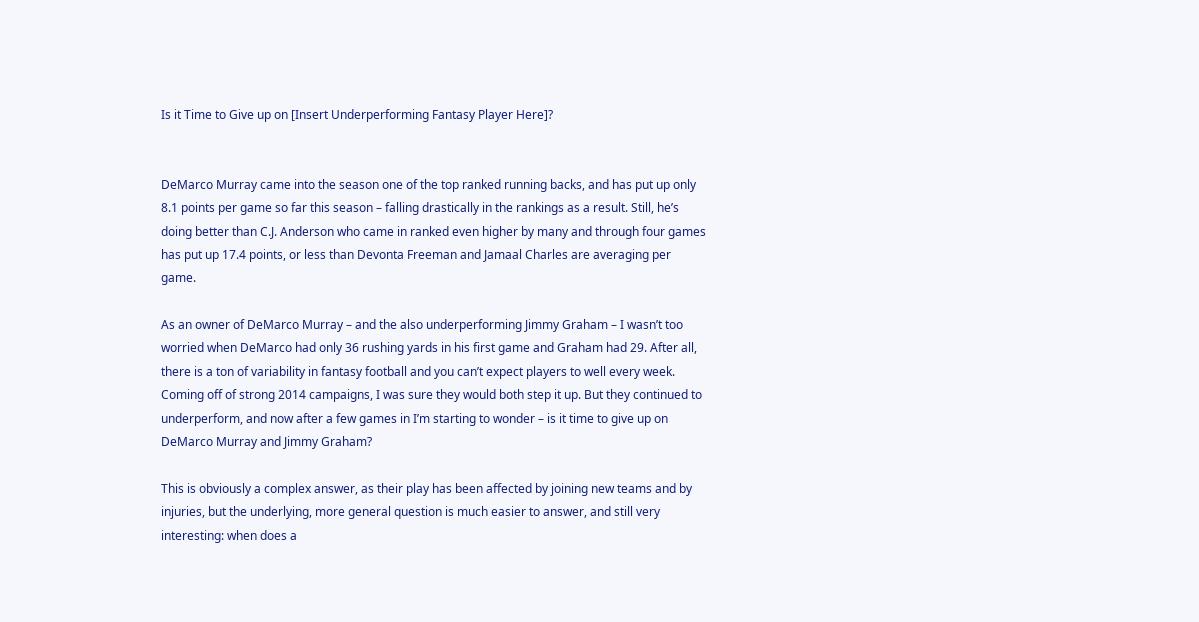Is it Time to Give up on [Insert Underperforming Fantasy Player Here]?


DeMarco Murray came into the season one of the top ranked running backs, and has put up only 8.1 points per game so far this season – falling drastically in the rankings as a result. Still, he’s doing better than C.J. Anderson who came in ranked even higher by many and through four games has put up 17.4 points, or less than Devonta Freeman and Jamaal Charles are averaging per game.

As an owner of DeMarco Murray – and the also underperforming Jimmy Graham – I wasn’t too worried when DeMarco had only 36 rushing yards in his first game and Graham had 29. After all, there is a ton of variability in fantasy football and you can’t expect players to well every week. Coming off of strong 2014 campaigns, I was sure they would both step it up. But they continued to underperform, and now after a few games in I’m starting to wonder – is it time to give up on DeMarco Murray and Jimmy Graham?

This is obviously a complex answer, as their play has been affected by joining new teams and by injuries, but the underlying, more general question is much easier to answer, and still very interesting: when does a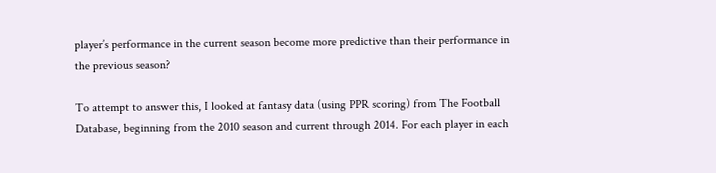player’s performance in the current season become more predictive than their performance in the previous season?

To attempt to answer this, I looked at fantasy data (using PPR scoring) from The Football Database, beginning from the 2010 season and current through 2014. For each player in each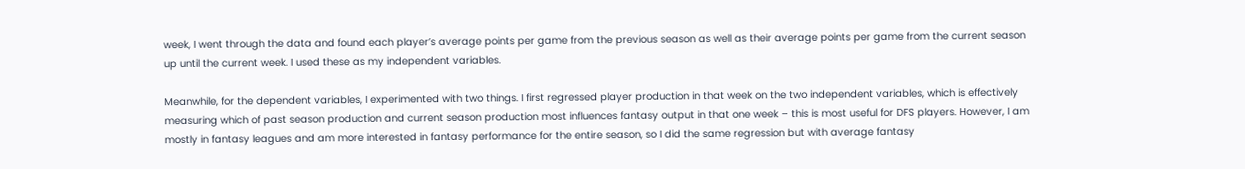week, I went through the data and found each player’s average points per game from the previous season as well as their average points per game from the current season up until the current week. I used these as my independent variables.

Meanwhile, for the dependent variables, I experimented with two things. I first regressed player production in that week on the two independent variables, which is effectively measuring which of past season production and current season production most influences fantasy output in that one week – this is most useful for DFS players. However, I am mostly in fantasy leagues and am more interested in fantasy performance for the entire season, so I did the same regression but with average fantasy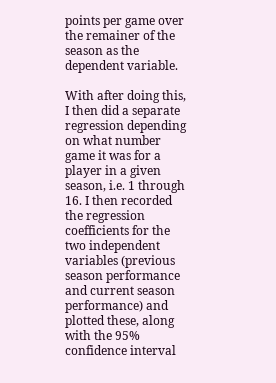points per game over the remainer of the season as the dependent variable.

With after doing this, I then did a separate regression depending on what number game it was for a player in a given season, i.e. 1 through 16. I then recorded the regression coefficients for the two independent variables (previous season performance and current season performance) and plotted these, along with the 95% confidence interval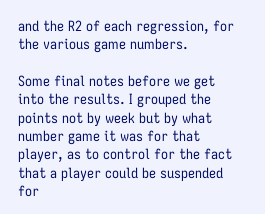and the R2 of each regression, for the various game numbers.

Some final notes before we get into the results. I grouped the points not by week but by what number game it was for that player, as to control for the fact that a player could be suspended for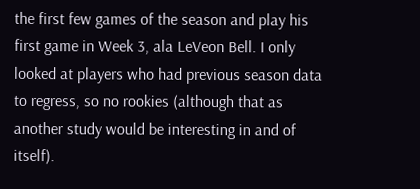the first few games of the season and play his first game in Week 3, ala LeVeon Bell. I only looked at players who had previous season data to regress, so no rookies (although that as another study would be interesting in and of itself).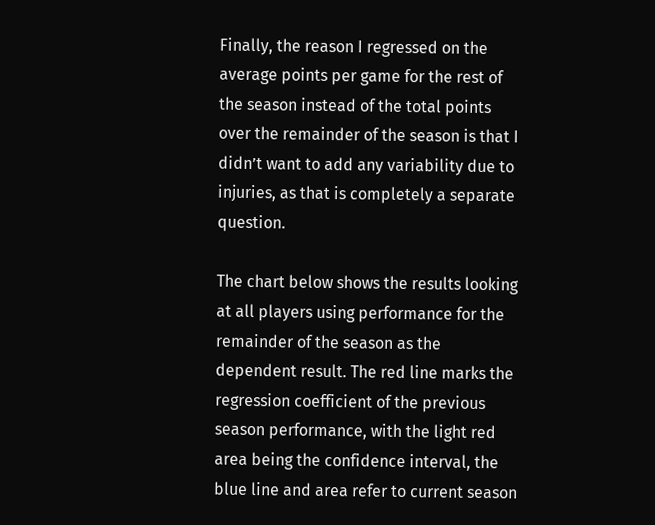Finally, the reason I regressed on the average points per game for the rest of the season instead of the total points over the remainder of the season is that I didn’t want to add any variability due to injuries, as that is completely a separate question.

The chart below shows the results looking at all players using performance for the remainder of the season as the dependent result. The red line marks the regression coefficient of the previous season performance, with the light red area being the confidence interval, the blue line and area refer to current season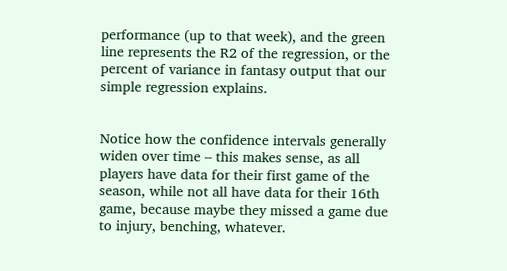performance (up to that week), and the green line represents the R2 of the regression, or the percent of variance in fantasy output that our simple regression explains.


Notice how the confidence intervals generally widen over time – this makes sense, as all players have data for their first game of the season, while not all have data for their 16th game, because maybe they missed a game due to injury, benching, whatever.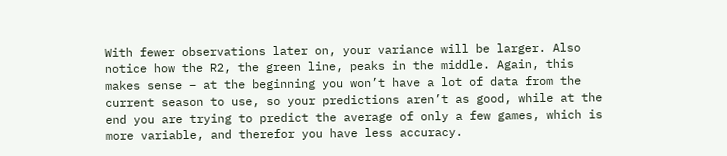With fewer observations later on, your variance will be larger. Also notice how the R2, the green line, peaks in the middle. Again, this makes sense – at the beginning you won’t have a lot of data from the current season to use, so your predictions aren’t as good, while at the end you are trying to predict the average of only a few games, which is more variable, and therefor you have less accuracy.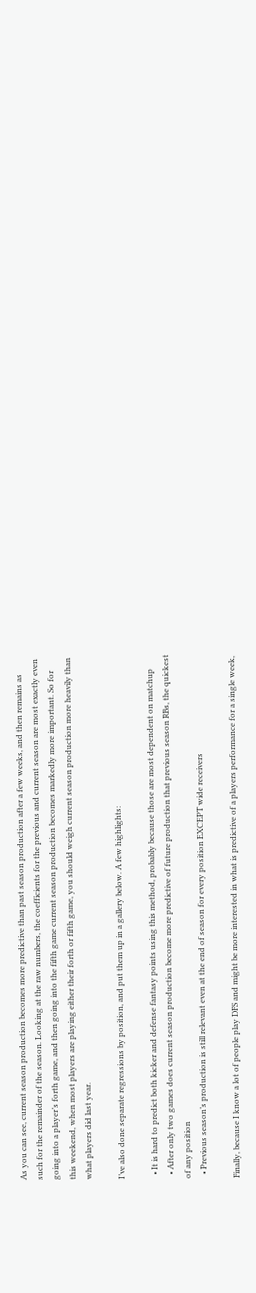As you can see, current season production becomes more predictive than past season production after a few weeks, and then remains as such for the remainder of the season. Looking at the raw numbers, the coefficients for the previous and current season are most exactly even going into a player’s forth game, and then going into the fifth game current season production becomes markedly more important. So for this weekend, when most players are playing either their forth or fifth game, you should weigh current season production more heavily than what players did last year.

I’ve also done separate regressions by position, and put them up in a gallery below. A few highlights:

  • It is hard to predict both kicker and defense fantasy points using this method, probably because those are most dependent on matchup
  • After only two games does current season production become more predictive of future production that previous season RBs, the quickest of any position
  • Previous season’s production is still relevant even at the end of season for every position EXCEPT wide receivers

Finally, because I know a lot of people play DFS and might be more interested in what is predictive of a players performance for a single week,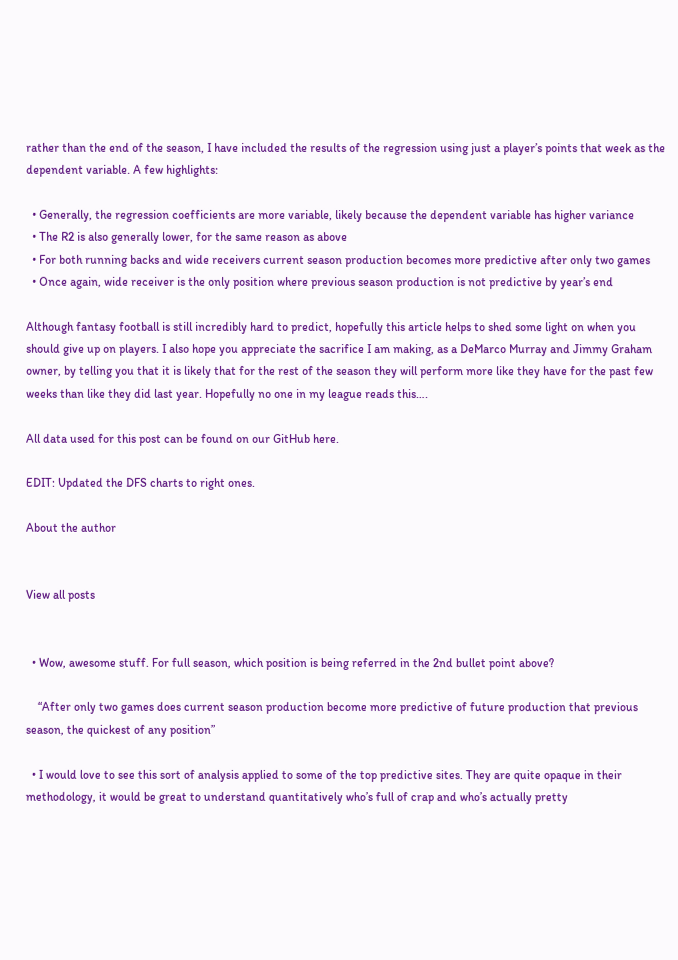rather than the end of the season, I have included the results of the regression using just a player’s points that week as the dependent variable. A few highlights:

  • Generally, the regression coefficients are more variable, likely because the dependent variable has higher variance
  • The R2 is also generally lower, for the same reason as above
  • For both running backs and wide receivers current season production becomes more predictive after only two games
  • Once again, wide receiver is the only position where previous season production is not predictive by year’s end

Although fantasy football is still incredibly hard to predict, hopefully this article helps to shed some light on when you should give up on players. I also hope you appreciate the sacrifice I am making, as a DeMarco Murray and Jimmy Graham owner, by telling you that it is likely that for the rest of the season they will perform more like they have for the past few weeks than like they did last year. Hopefully no one in my league reads this….

All data used for this post can be found on our GitHub here.

EDIT: Updated the DFS charts to right ones.

About the author


View all posts


  • Wow, awesome stuff. For full season, which position is being referred in the 2nd bullet point above?

    “After only two games does current season production become more predictive of future production that previous season, the quickest of any position”

  • I would love to see this sort of analysis applied to some of the top predictive sites. They are quite opaque in their methodology, it would be great to understand quantitatively who’s full of crap and who’s actually pretty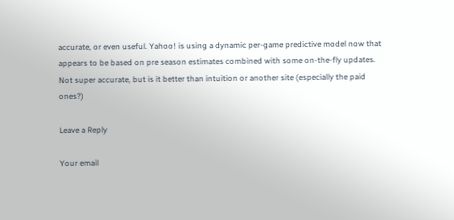accurate, or even useful. Yahoo! is using a dynamic per-game predictive model now that appears to be based on pre season estimates combined with some on-the-fly updates. Not super accurate, but is it better than intuition or another site (especially the paid ones?)

Leave a Reply

Your email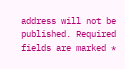address will not be published. Required fields are marked *